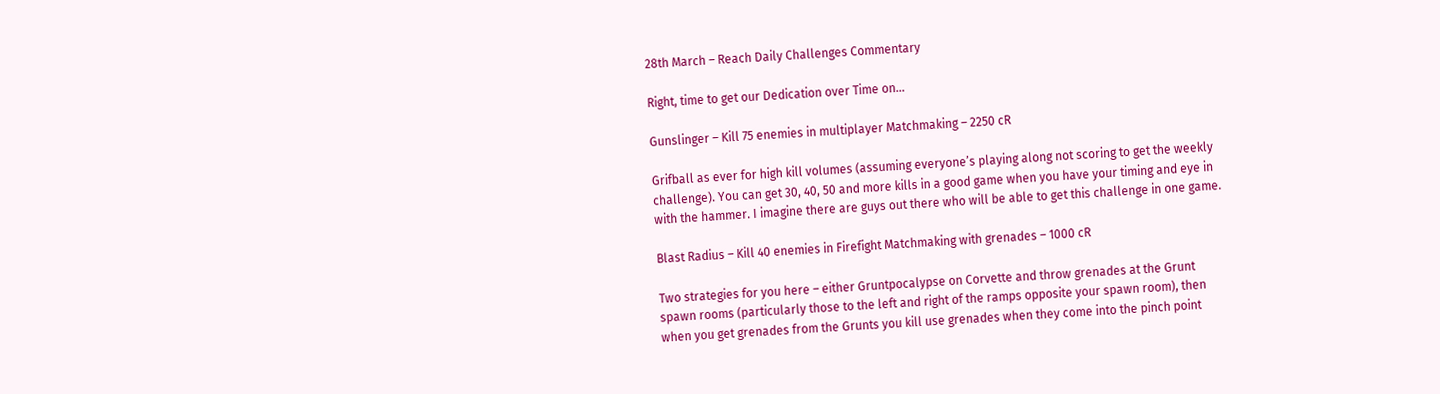28th March – Reach Daily Challenges Commentary

Right, time to get our Dedication over Time on…

Gunslinger – Kill 75 enemies in multiplayer Matchmaking – 2250 cR

Grifball as ever for high kill volumes (assuming everyone’s playing along not scoring to get the weekly challenge). You can get 30, 40, 50 and more kills in a good game when you have your timing and eye in with the hammer. I imagine there are guys out there who will be able to get this challenge in one game.

Blast Radius – Kill 40 enemies in Firefight Matchmaking with grenades – 1000 cR

Two strategies for you here – either Gruntpocalypse on Corvette and throw grenades at the Grunt spawn rooms (particularly those to the left and right of the ramps opposite your spawn room), then when you get grenades from the Grunts you kill use grenades when they come into the pinch point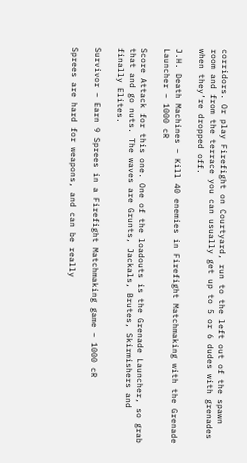corridors. Or play Firefight on Courtyard, run to the left out of the spawn room and from the terrace you can usually get up to 5 or 6 dudes with grenades when they’re dropped off.

J.H. Death Machines – Kill 40 enemies in Firefight Matchmaking with the Grenade Launcher – 1000 cR

Score Attack for this one. One of the loadouts is the Grenade Launcher, so grab that and go nuts. The waves are Grunts, Jackals, Brutes, Skirmishers and finally Elites.

Survivor – Earn 9 Sprees in a Firefight Matchmaking game – 1000 cR

Sprees are hard for weapons, and can be really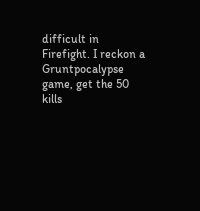difficult in Firefight. I reckon a Gruntpocalypse game, get the 50 kills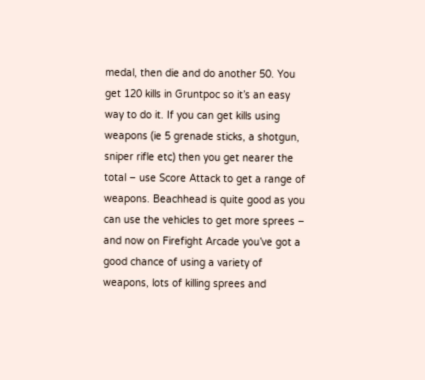medal, then die and do another 50. You get 120 kills in Gruntpoc so it’s an easy way to do it. If you can get kills using weapons (ie 5 grenade sticks, a shotgun, sniper rifle etc) then you get nearer the total – use Score Attack to get a range of weapons. Beachhead is quite good as you can use the vehicles to get more sprees – and now on Firefight Arcade you’ve got a good chance of using a variety of weapons, lots of killing sprees and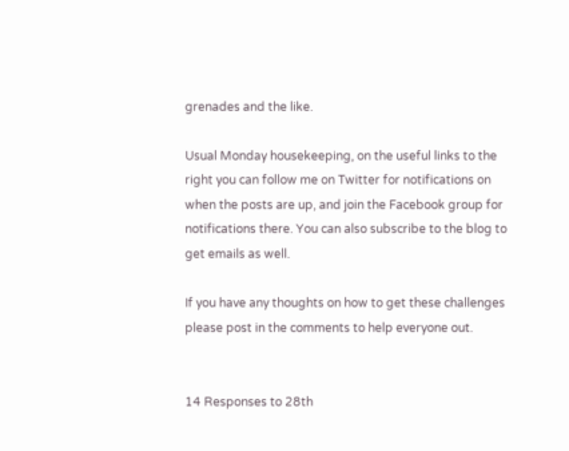grenades and the like.

Usual Monday housekeeping, on the useful links to the right you can follow me on Twitter for notifications on when the posts are up, and join the Facebook group for notifications there. You can also subscribe to the blog to get emails as well.

If you have any thoughts on how to get these challenges please post in the comments to help everyone out.


14 Responses to 28th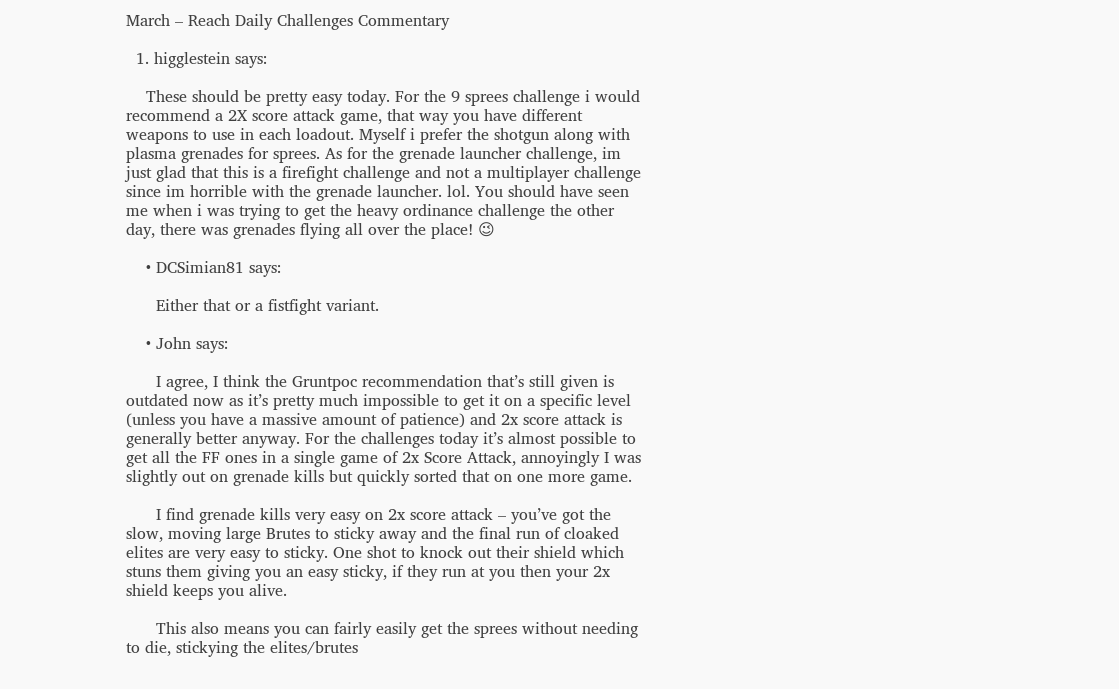March – Reach Daily Challenges Commentary

  1. higglestein says:

    These should be pretty easy today. For the 9 sprees challenge i would recommend a 2X score attack game, that way you have different weapons to use in each loadout. Myself i prefer the shotgun along with plasma grenades for sprees. As for the grenade launcher challenge, im just glad that this is a firefight challenge and not a multiplayer challenge since im horrible with the grenade launcher. lol. You should have seen me when i was trying to get the heavy ordinance challenge the other day, there was grenades flying all over the place! 😉

    • DCSimian81 says:

      Either that or a fistfight variant.

    • John says:

      I agree, I think the Gruntpoc recommendation that’s still given is outdated now as it’s pretty much impossible to get it on a specific level (unless you have a massive amount of patience) and 2x score attack is generally better anyway. For the challenges today it’s almost possible to get all the FF ones in a single game of 2x Score Attack, annoyingly I was slightly out on grenade kills but quickly sorted that on one more game.

      I find grenade kills very easy on 2x score attack – you’ve got the slow, moving large Brutes to sticky away and the final run of cloaked elites are very easy to sticky. One shot to knock out their shield which stuns them giving you an easy sticky, if they run at you then your 2x shield keeps you alive.

      This also means you can fairly easily get the sprees without needing to die, stickying the elites/brutes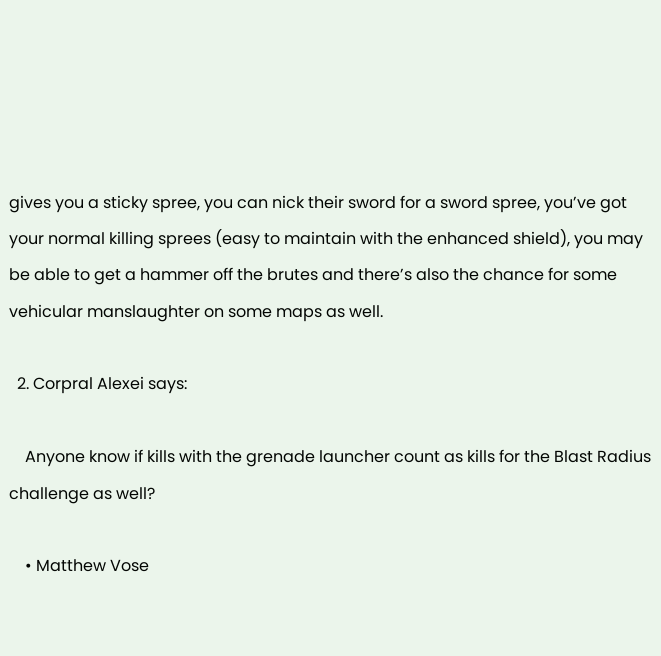gives you a sticky spree, you can nick their sword for a sword spree, you’ve got your normal killing sprees (easy to maintain with the enhanced shield), you may be able to get a hammer off the brutes and there’s also the chance for some vehicular manslaughter on some maps as well.

  2. Corpral Alexei says:

    Anyone know if kills with the grenade launcher count as kills for the Blast Radius challenge as well?

    • Matthew Vose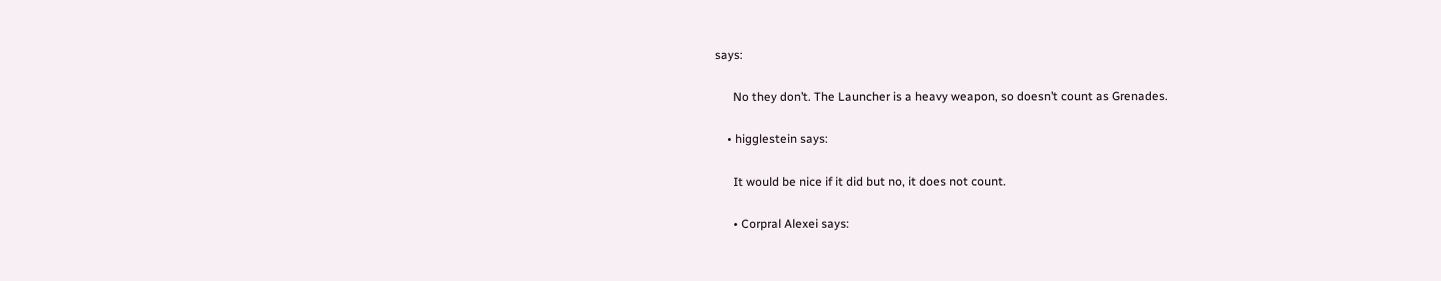says:

      No they don’t. The Launcher is a heavy weapon, so doesn’t count as Grenades.

    • higglestein says:

      It would be nice if it did but no, it does not count.

      • Corpral Alexei says: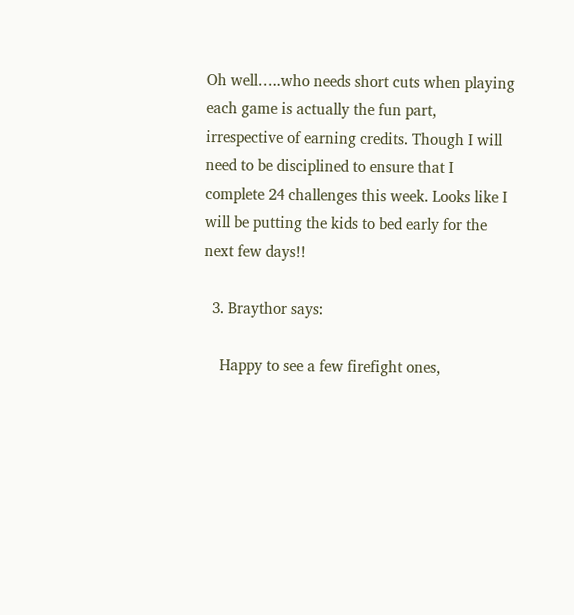Oh well…..who needs short cuts when playing each game is actually the fun part, irrespective of earning credits. Though I will need to be disciplined to ensure that I complete 24 challenges this week. Looks like I will be putting the kids to bed early for the next few days!!

  3. Braythor says:

    Happy to see a few firefight ones,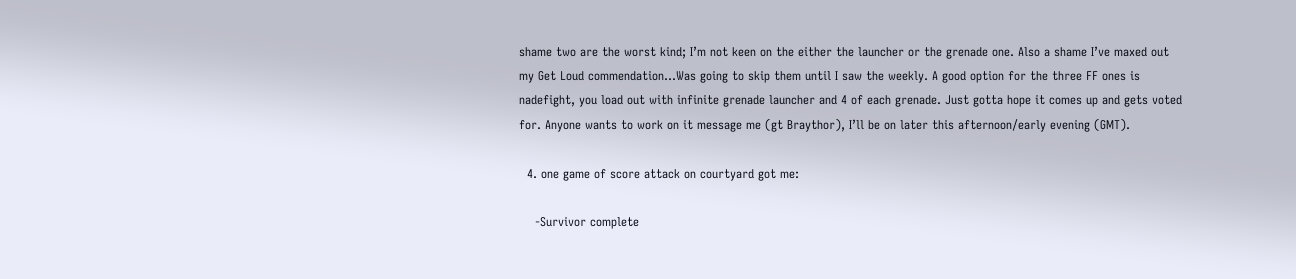shame two are the worst kind; I’m not keen on the either the launcher or the grenade one. Also a shame I’ve maxed out my Get Loud commendation…Was going to skip them until I saw the weekly. A good option for the three FF ones is nadefight, you load out with infinite grenade launcher and 4 of each grenade. Just gotta hope it comes up and gets voted for. Anyone wants to work on it message me (gt Braythor), I’ll be on later this afternoon/early evening (GMT).

  4. one game of score attack on courtyard got me:

    -Survivor complete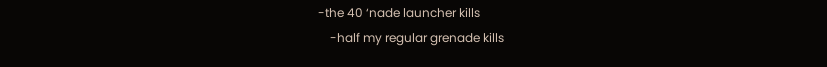-the 40 ‘nade launcher kills
    -half my regular grenade kills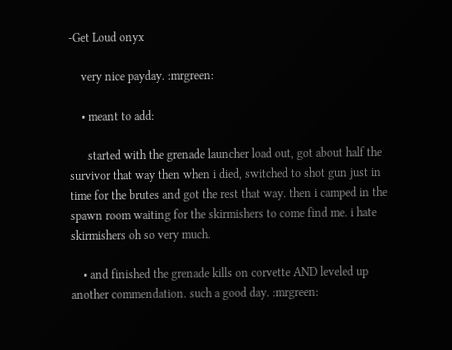-Get Loud onyx

    very nice payday. :mrgreen:

    • meant to add:

      started with the grenade launcher load out, got about half the survivor that way then when i died, switched to shot gun just in time for the brutes and got the rest that way. then i camped in the spawn room waiting for the skirmishers to come find me. i hate skirmishers oh so very much.

    • and finished the grenade kills on corvette AND leveled up another commendation. such a good day. :mrgreen: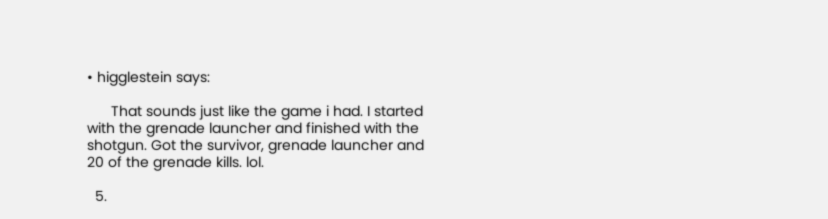• higglestein says:

      That sounds just like the game i had. I started with the grenade launcher and finished with the shotgun. Got the survivor, grenade launcher and 20 of the grenade kills. lol.

  5.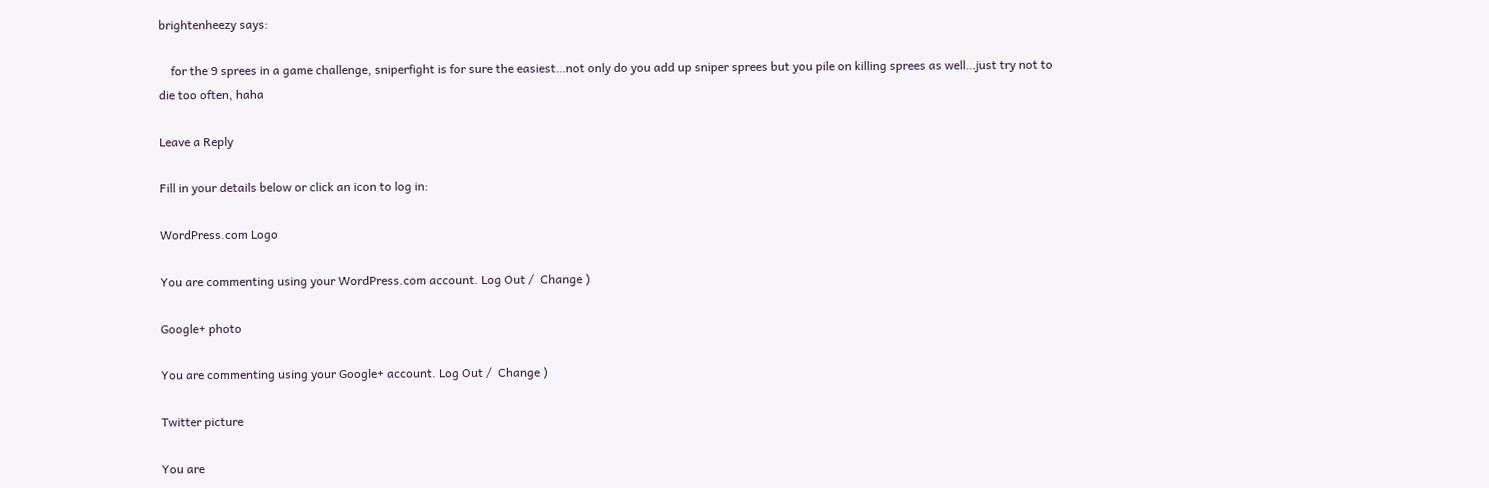brightenheezy says:

    for the 9 sprees in a game challenge, sniperfight is for sure the easiest…not only do you add up sniper sprees but you pile on killing sprees as well…just try not to die too often, haha

Leave a Reply

Fill in your details below or click an icon to log in:

WordPress.com Logo

You are commenting using your WordPress.com account. Log Out /  Change )

Google+ photo

You are commenting using your Google+ account. Log Out /  Change )

Twitter picture

You are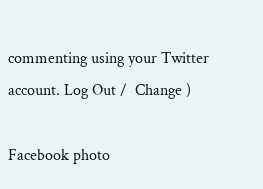commenting using your Twitter account. Log Out /  Change )

Facebook photo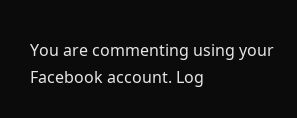You are commenting using your Facebook account. Log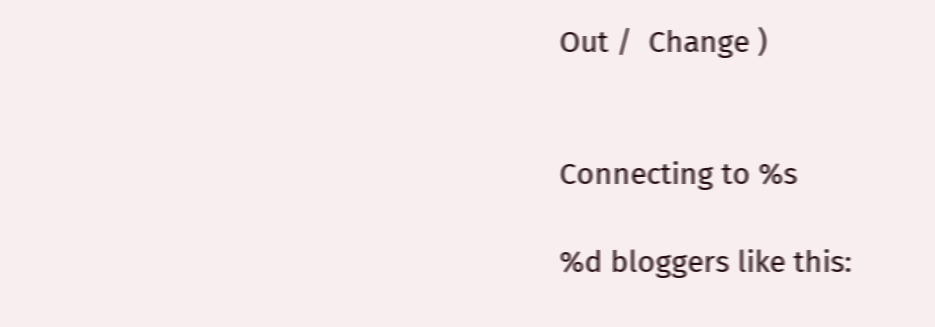Out /  Change )


Connecting to %s

%d bloggers like this: